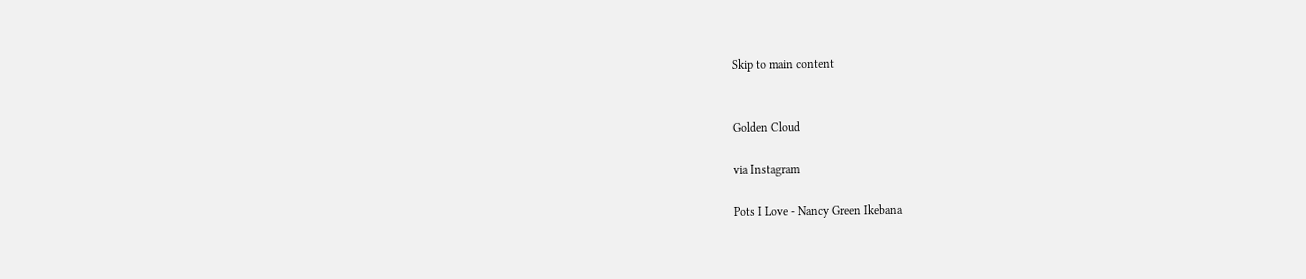Skip to main content


Golden Cloud

via Instagram

Pots I Love - Nancy Green Ikebana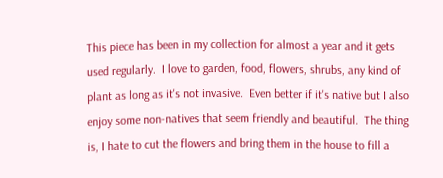This piece has been in my collection for almost a year and it gets used regularly.  I love to garden, food, flowers, shrubs, any kind of plant as long as it's not invasive.  Even better if it's native but I also enjoy some non-natives that seem friendly and beautiful.  The thing is, I hate to cut the flowers and bring them in the house to fill a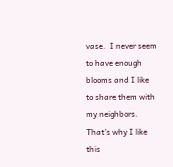vase.  I never seem to have enough blooms and I like to share them with my neighbors. That's why I like this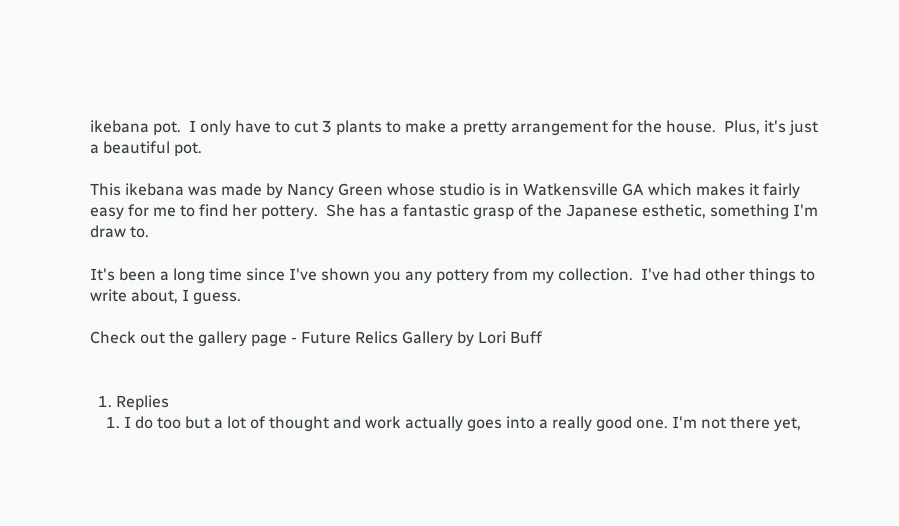ikebana pot.  I only have to cut 3 plants to make a pretty arrangement for the house.  Plus, it's just a beautiful pot.

This ikebana was made by Nancy Green whose studio is in Watkensville GA which makes it fairly easy for me to find her pottery.  She has a fantastic grasp of the Japanese esthetic, something I'm draw to.

It's been a long time since I've shown you any pottery from my collection.  I've had other things to write about, I guess.

Check out the gallery page - Future Relics Gallery by Lori Buff


  1. Replies
    1. I do too but a lot of thought and work actually goes into a really good one. I'm not there yet,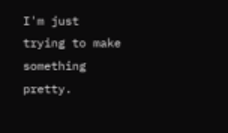I'm just trying to make something pretty.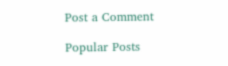Post a Comment

Popular Posts